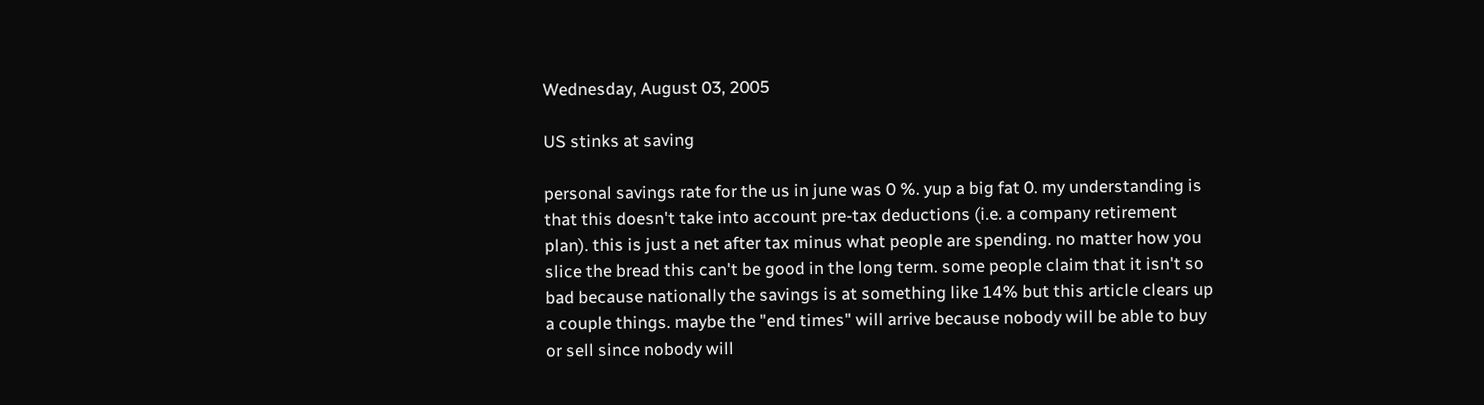Wednesday, August 03, 2005

US stinks at saving

personal savings rate for the us in june was 0 %. yup a big fat 0. my understanding is that this doesn't take into account pre-tax deductions (i.e. a company retirement plan). this is just a net after tax minus what people are spending. no matter how you slice the bread this can't be good in the long term. some people claim that it isn't so bad because nationally the savings is at something like 14% but this article clears up a couple things. maybe the "end times" will arrive because nobody will be able to buy or sell since nobody will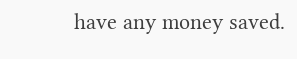have any money saved.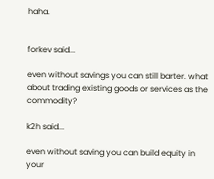haha.


forkev said...

even without savings you can still barter. what about trading existing goods or services as the commodity?

k2h said...

even without saving you can build equity in your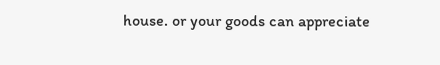house. or your goods can appreciate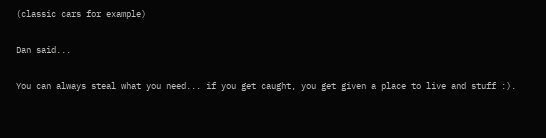(classic cars for example)

Dan said...

You can always steal what you need... if you get caught, you get given a place to live and stuff :).